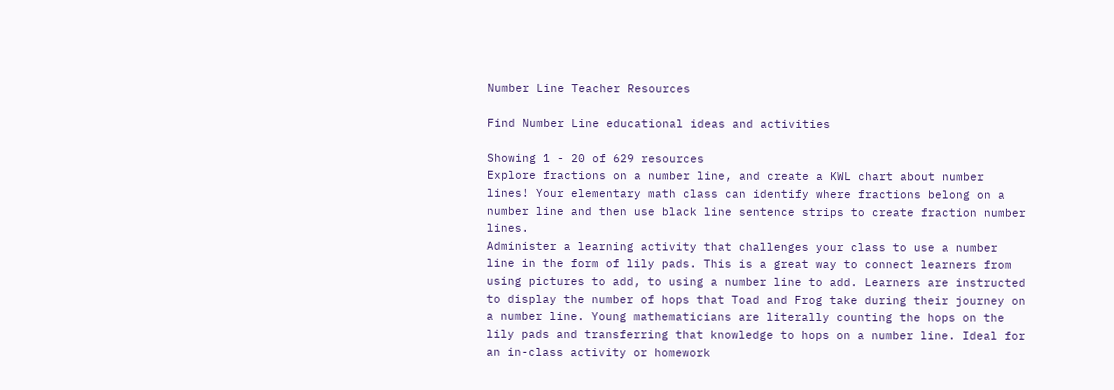Number Line Teacher Resources

Find Number Line educational ideas and activities

Showing 1 - 20 of 629 resources
Explore fractions on a number line, and create a KWL chart about number lines! Your elementary math class can identify where fractions belong on a number line and then use black line sentence strips to create fraction number lines.
Administer a learning activity that challenges your class to use a number line in the form of lily pads. This is a great way to connect learners from using pictures to add, to using a number line to add. Learners are instructed to display the number of hops that Toad and Frog take during their journey on a number line. Young mathematicians are literally counting the hops on the lily pads and transferring that knowledge to hops on a number line. Ideal for an in-class activity or homework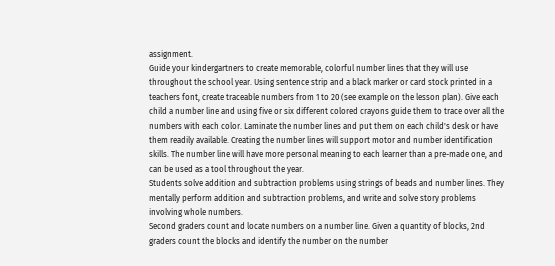assignment.
Guide your kindergartners to create memorable, colorful number lines that they will use throughout the school year. Using sentence strip and a black marker or card stock printed in a teachers font, create traceable numbers from 1 to 20 (see example on the lesson plan). Give each child a number line and using five or six different colored crayons guide them to trace over all the numbers with each color. Laminate the number lines and put them on each child's desk or have them readily available. Creating the number lines will support motor and number identification skills. The number line will have more personal meaning to each learner than a pre-made one, and can be used as a tool throughout the year.
Students solve addition and subtraction problems using strings of beads and number lines. They mentally perform addition and subtraction problems, and write and solve story problems involving whole numbers.
Second graders count and locate numbers on a number line. Given a quantity of blocks, 2nd graders count the blocks and identify the number on the number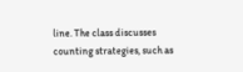line. The class discusses counting strategies, such as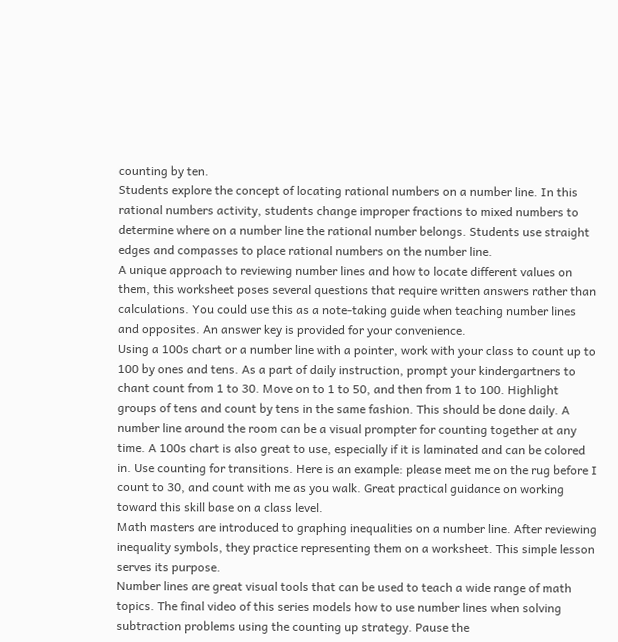counting by ten.
Students explore the concept of locating rational numbers on a number line. In this rational numbers activity, students change improper fractions to mixed numbers to determine where on a number line the rational number belongs. Students use straight edges and compasses to place rational numbers on the number line.
A unique approach to reviewing number lines and how to locate different values on them, this worksheet poses several questions that require written answers rather than calculations. You could use this as a note-taking guide when teaching number lines and opposites. An answer key is provided for your convenience.
Using a 100s chart or a number line with a pointer, work with your class to count up to 100 by ones and tens. As a part of daily instruction, prompt your kindergartners to chant count from 1 to 30. Move on to 1 to 50, and then from 1 to 100. Highlight groups of tens and count by tens in the same fashion. This should be done daily. A number line around the room can be a visual prompter for counting together at any time. A 100s chart is also great to use, especially if it is laminated and can be colored in. Use counting for transitions. Here is an example: please meet me on the rug before I count to 30, and count with me as you walk. Great practical guidance on working toward this skill base on a class level.
Math masters are introduced to graphing inequalities on a number line. After reviewing inequality symbols, they practice representing them on a worksheet. This simple lesson serves its purpose.
Number lines are great visual tools that can be used to teach a wide range of math topics. The final video of this series models how to use number lines when solving subtraction problems using the counting up strategy. Pause the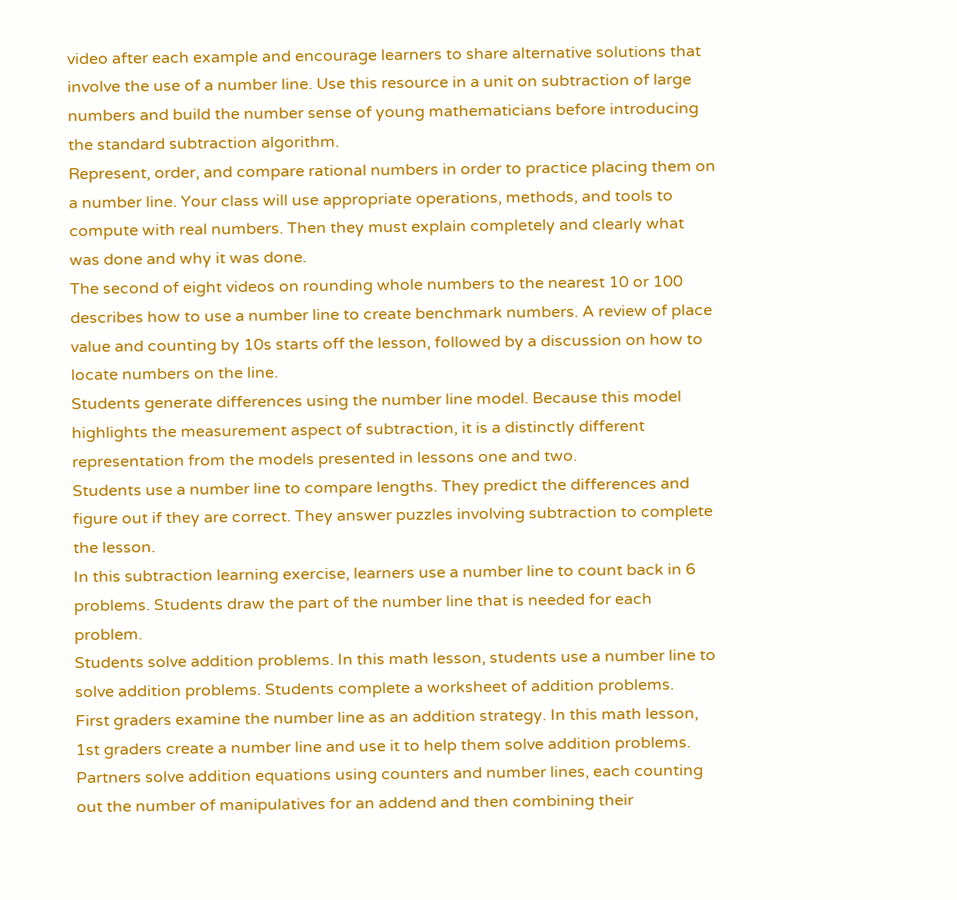video after each example and encourage learners to share alternative solutions that involve the use of a number line. Use this resource in a unit on subtraction of large numbers and build the number sense of young mathematicians before introducing the standard subtraction algorithm.
Represent, order, and compare rational numbers in order to practice placing them on a number line. Your class will use appropriate operations, methods, and tools to compute with real numbers. Then they must explain completely and clearly what was done and why it was done.
The second of eight videos on rounding whole numbers to the nearest 10 or 100 describes how to use a number line to create benchmark numbers. A review of place value and counting by 10s starts off the lesson, followed by a discussion on how to locate numbers on the line.
Students generate differences using the number line model. Because this model highlights the measurement aspect of subtraction, it is a distinctly different representation from the models presented in lessons one and two.
Students use a number line to compare lengths. They predict the differences and figure out if they are correct. They answer puzzles involving subtraction to complete the lesson.
In this subtraction learning exercise, learners use a number line to count back in 6 problems. Students draw the part of the number line that is needed for each problem.
Students solve addition problems. In this math lesson, students use a number line to solve addition problems. Students complete a worksheet of addition problems.
First graders examine the number line as an addition strategy. In this math lesson, 1st graders create a number line and use it to help them solve addition problems.
Partners solve addition equations using counters and number lines, each counting out the number of manipulatives for an addend and then combining their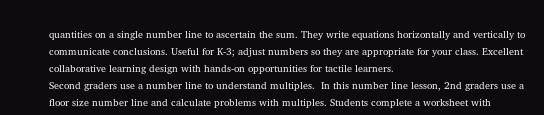quantities on a single number line to ascertain the sum. They write equations horizontally and vertically to communicate conclusions. Useful for K-3; adjust numbers so they are appropriate for your class. Excellent collaborative learning design with hands-on opportunities for tactile learners.
Second graders use a number line to understand multiples.  In this number line lesson, 2nd graders use a floor size number line and calculate problems with multiples. Students complete a worksheet with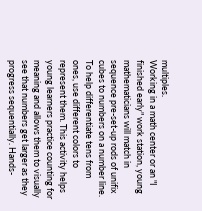multiples.
Working in a math center or an "I finished early" work station, young mathematicians will match in sequence pre-set-up rods of unifix cubes to numbers on a number line. To help differentiate tens from ones, use different colors to represent them. This activity helps young learners practice counting for meaning and allows them to visually see that numbers get larger as they progress sequentially. Hands-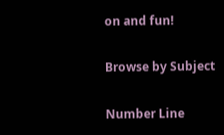on and fun!

Browse by Subject

Number Line